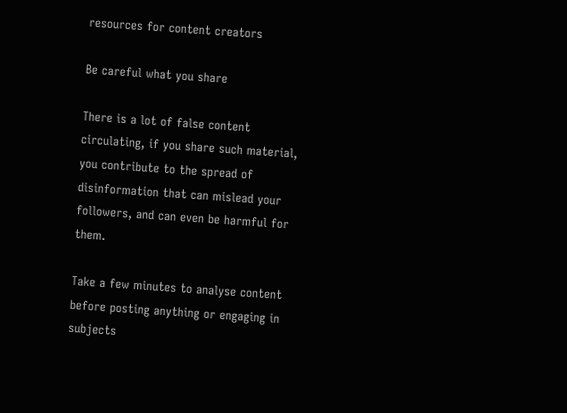resources for content creators

Be careful what you share

There is a lot of false content circulating, if you share such material, you contribute to the spread of disinformation that can mislead your followers, and can even be harmful for them.

Take a few minutes to analyse content before posting anything or engaging in subjects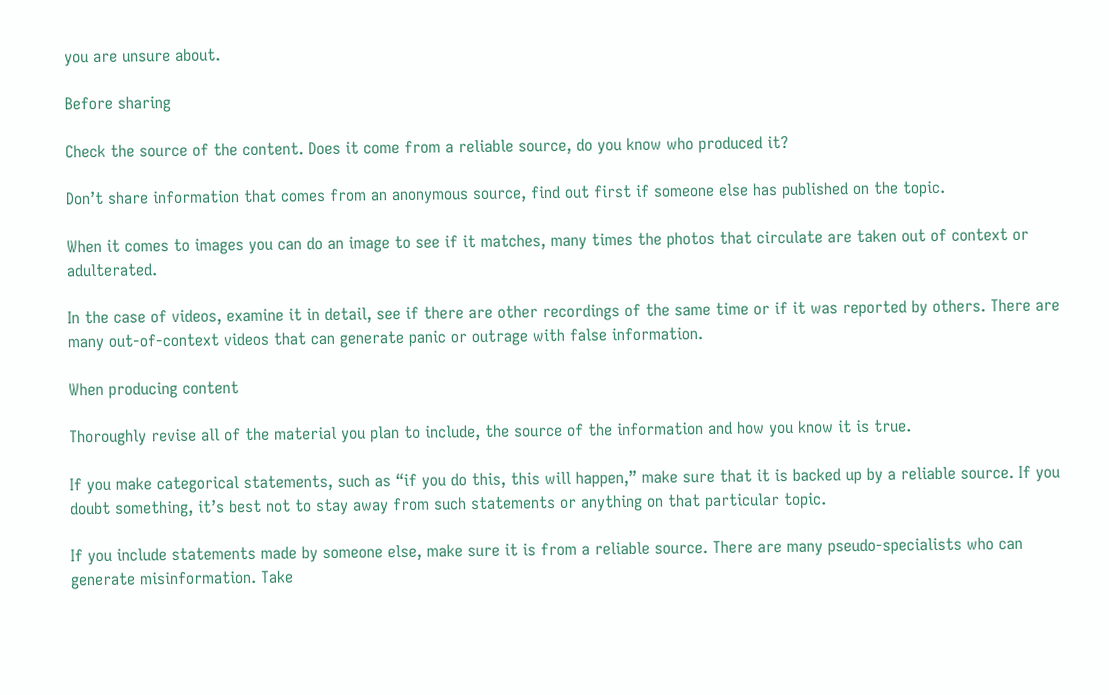you are unsure about.

Before sharing

Check the source of the content. Does it come from a reliable source, do you know who produced it?

Don’t share information that comes from an anonymous source, find out first if someone else has published on the topic.

When it comes to images you can do an image to see if it matches, many times the photos that circulate are taken out of context or adulterated.

In the case of videos, examine it in detail, see if there are other recordings of the same time or if it was reported by others. There are many out-of-context videos that can generate panic or outrage with false information.

When producing content

Thoroughly revise all of the material you plan to include, the source of the information and how you know it is true.

If you make categorical statements, such as “if you do this, this will happen,” make sure that it is backed up by a reliable source. If you doubt something, it’s best not to stay away from such statements or anything on that particular topic.

If you include statements made by someone else, make sure it is from a reliable source. There are many pseudo-specialists who can generate misinformation. Take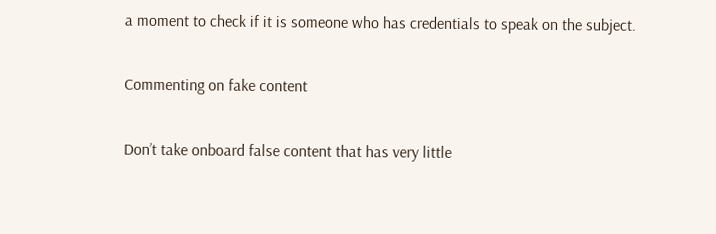a moment to check if it is someone who has credentials to speak on the subject.

Commenting on fake content

Don’t take onboard false content that has very little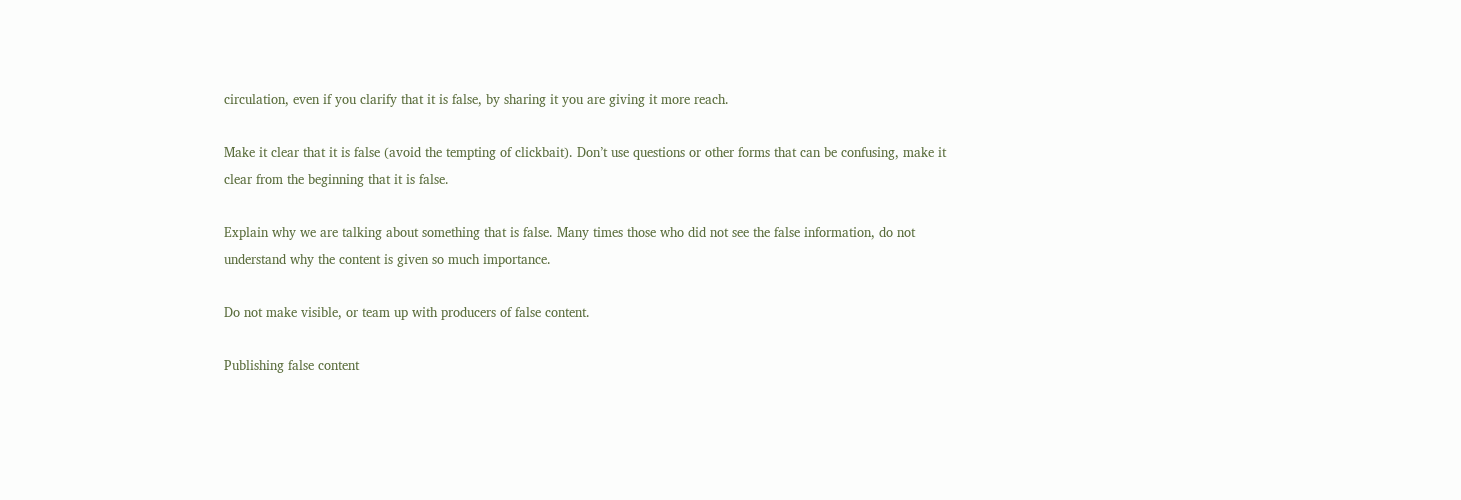circulation, even if you clarify that it is false, by sharing it you are giving it more reach.

Make it clear that it is false (avoid the tempting of clickbait). Don’t use questions or other forms that can be confusing, make it clear from the beginning that it is false.

Explain why we are talking about something that is false. Many times those who did not see the false information, do not understand why the content is given so much importance.

Do not make visible, or team up with producers of false content.

Publishing false content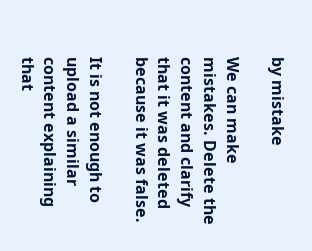by mistake

We can make mistakes. Delete the content and clarify that it was deleted because it was false.

It is not enough to upload a similar content explaining that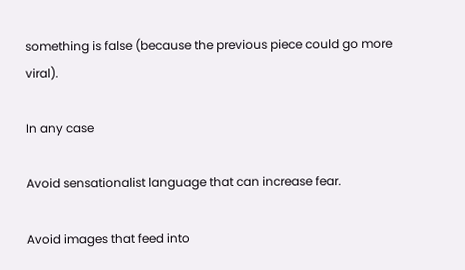something is false (because the previous piece could go more viral).

In any case

Avoid sensationalist language that can increase fear.

Avoid images that feed into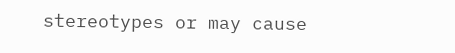stereotypes or may cause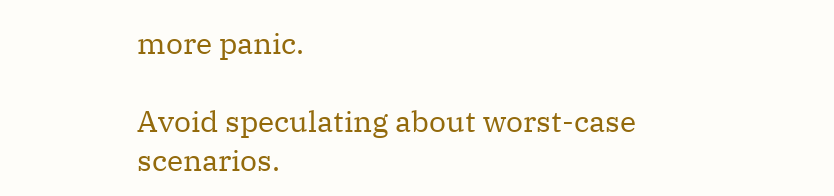more panic.

Avoid speculating about worst-case scenarios.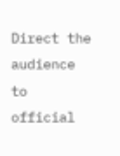Direct the audience to official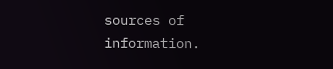sources of information.